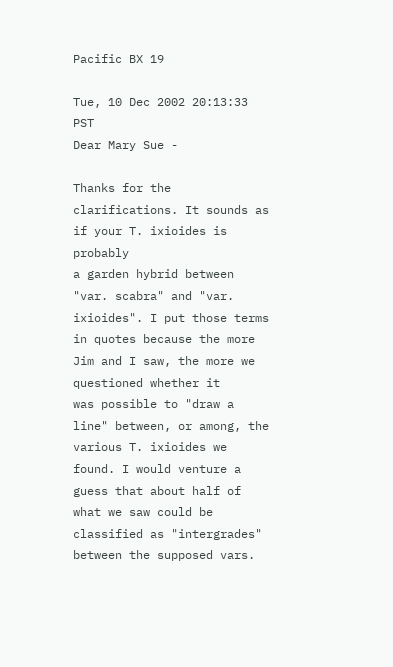Pacific BX 19

Tue, 10 Dec 2002 20:13:33 PST
Dear Mary Sue -

Thanks for the clarifications. It sounds as if your T. ixioides is probably
a garden hybrid between "var. scabra" and "var. ixioides". I put those terms
in quotes because the more Jim and I saw, the more we questioned whether it
was possible to "draw a line" between, or among, the various T. ixioides we
found. I would venture a guess that about half of what we saw could be
classified as "intergrades" between the supposed vars.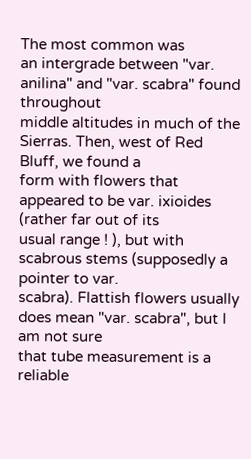The most common was
an intergrade between "var. anilina" and "var. scabra" found throughout
middle altitudes in much of the Sierras. Then, west of Red Bluff, we found a
form with flowers that appeared to be var. ixioides (rather far out of its
usual range ! ), but with scabrous stems (supposedly a pointer to var.
scabra). Flattish flowers usually does mean "var. scabra", but I am not sure
that tube measurement is a reliable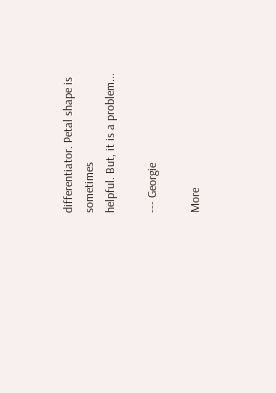differentiator. Petal shape is sometimes
helpful. But, it is a problem...

--- Georgie

More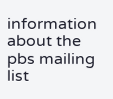information about the pbs mailing list